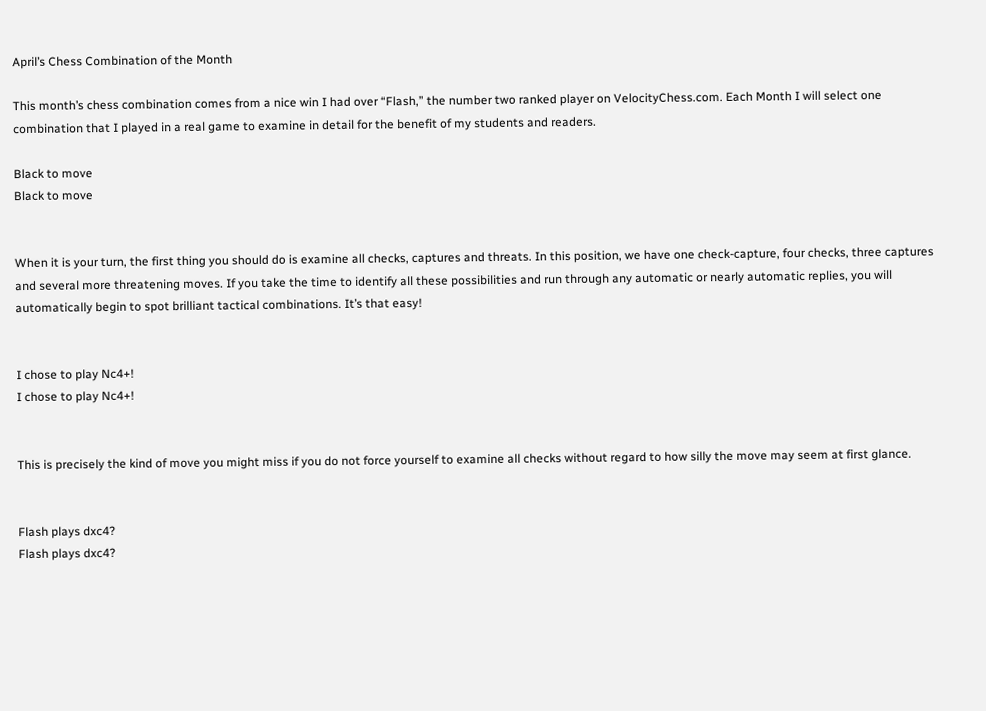April’s Chess Combination of the Month

This month’s chess combination comes from a nice win I had over “Flash,” the number two ranked player on VelocityChess.com. Each Month I will select one combination that I played in a real game to examine in detail for the benefit of my students and readers.

Black to move
Black to move


When it is your turn, the first thing you should do is examine all checks, captures and threats. In this position, we have one check-capture, four checks, three captures and several more threatening moves. If you take the time to identify all these possibilities and run through any automatic or nearly automatic replies, you will automatically begin to spot brilliant tactical combinations. It’s that easy!


I chose to play Nc4+!
I chose to play Nc4+!


This is precisely the kind of move you might miss if you do not force yourself to examine all checks without regard to how silly the move may seem at first glance.


Flash plays dxc4?
Flash plays dxc4?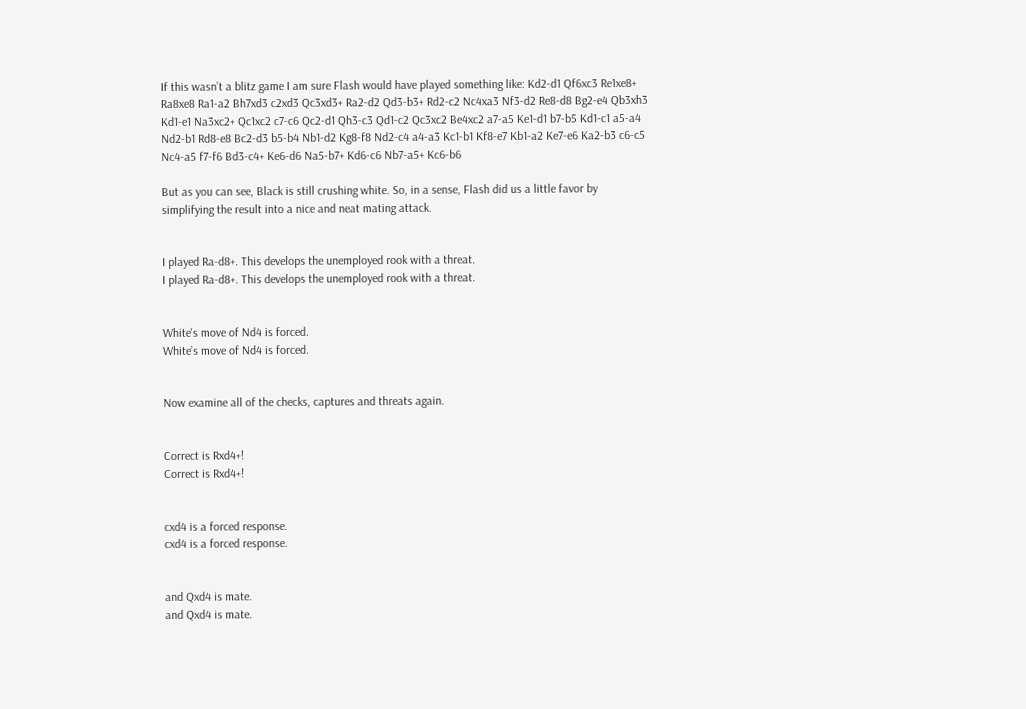If this wasn’t a blitz game I am sure Flash would have played something like: Kd2-d1 Qf6xc3 Re1xe8+ Ra8xe8 Ra1-a2 Bh7xd3 c2xd3 Qc3xd3+ Ra2-d2 Qd3-b3+ Rd2-c2 Nc4xa3 Nf3-d2 Re8-d8 Bg2-e4 Qb3xh3 Kd1-e1 Na3xc2+ Qc1xc2 c7-c6 Qc2-d1 Qh3-c3 Qd1-c2 Qc3xc2 Be4xc2 a7-a5 Ke1-d1 b7-b5 Kd1-c1 a5-a4 Nd2-b1 Rd8-e8 Bc2-d3 b5-b4 Nb1-d2 Kg8-f8 Nd2-c4 a4-a3 Kc1-b1 Kf8-e7 Kb1-a2 Ke7-e6 Ka2-b3 c6-c5 Nc4-a5 f7-f6 Bd3-c4+ Ke6-d6 Na5-b7+ Kd6-c6 Nb7-a5+ Kc6-b6

But as you can see, Black is still crushing white. So, in a sense, Flash did us a little favor by simplifying the result into a nice and neat mating attack.


I played Ra-d8+. This develops the unemployed rook with a threat.
I played Ra-d8+. This develops the unemployed rook with a threat.


White's move of Nd4 is forced.
White’s move of Nd4 is forced.


Now examine all of the checks, captures and threats again.


Correct is Rxd4+!
Correct is Rxd4+!


cxd4 is a forced response.
cxd4 is a forced response.


and Qxd4 is mate.
and Qxd4 is mate.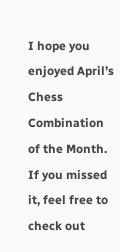I hope you enjoyed April’s Chess Combination of the Month. If you missed it, feel free to check out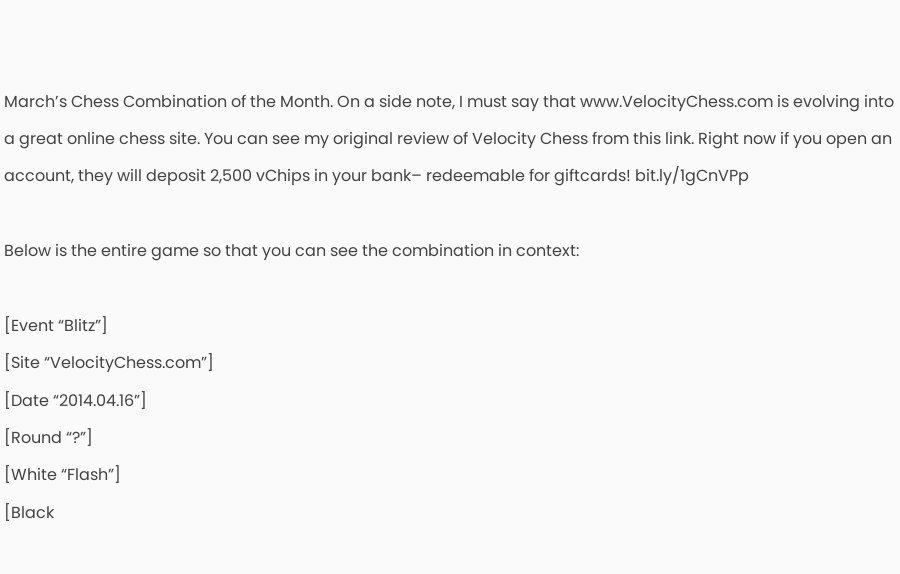March’s Chess Combination of the Month. On a side note, I must say that www.VelocityChess.com is evolving into a great online chess site. You can see my original review of Velocity Chess from this link. Right now if you open an account, they will deposit 2,500 vChips in your bank– redeemable for giftcards! bit.ly/1gCnVPp

Below is the entire game so that you can see the combination in context:

[Event “Blitz”]
[Site “VelocityChess.com”]
[Date “2014.04.16”]
[Round “?”]
[White “Flash”]
[Black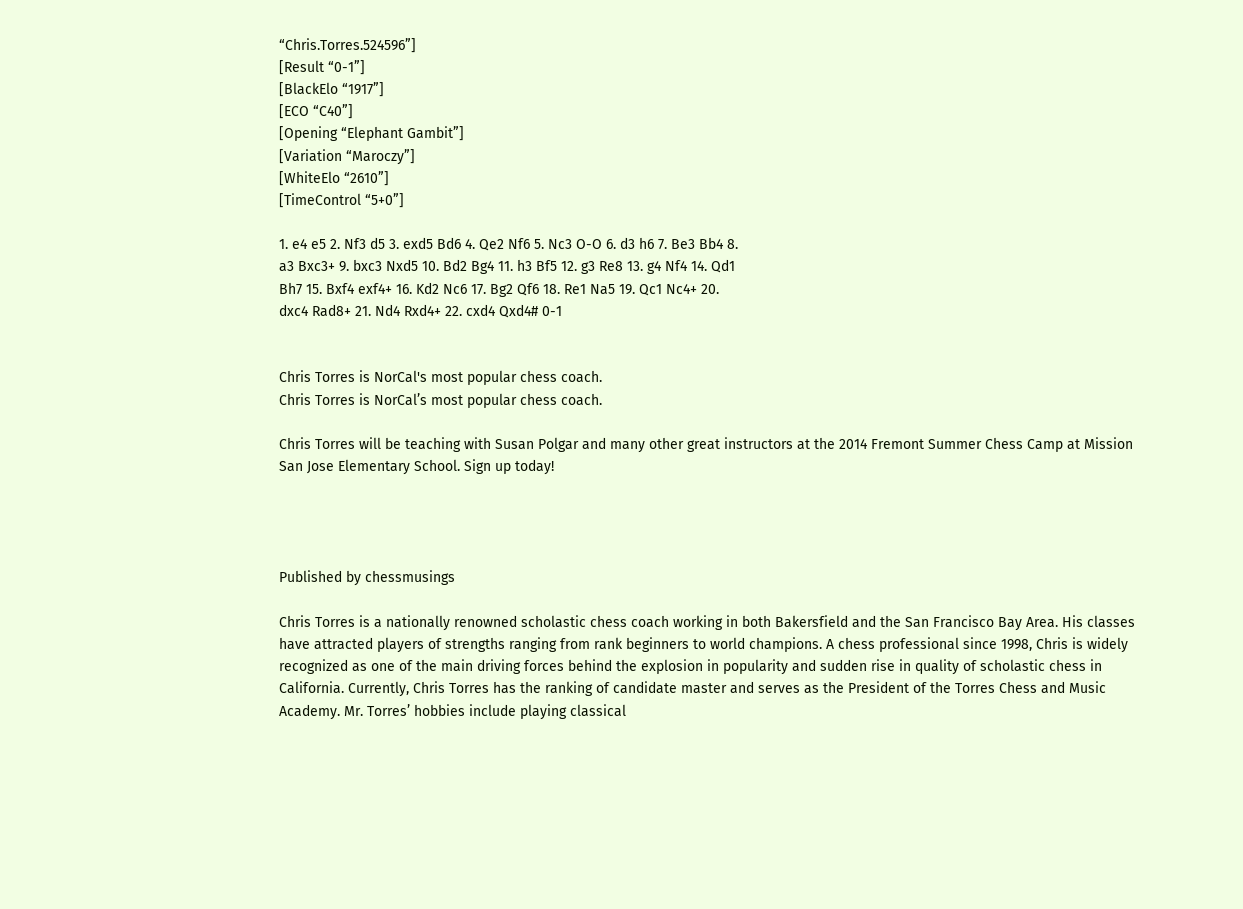“Chris.Torres.524596”]
[Result “0-1”]
[BlackElo “1917”]
[ECO “C40”]
[Opening “Elephant Gambit”]
[Variation “Maroczy”]
[WhiteElo “2610”]
[TimeControl “5+0”]

1. e4 e5 2. Nf3 d5 3. exd5 Bd6 4. Qe2 Nf6 5. Nc3 O-O 6. d3 h6 7. Be3 Bb4 8.
a3 Bxc3+ 9. bxc3 Nxd5 10. Bd2 Bg4 11. h3 Bf5 12. g3 Re8 13. g4 Nf4 14. Qd1
Bh7 15. Bxf4 exf4+ 16. Kd2 Nc6 17. Bg2 Qf6 18. Re1 Na5 19. Qc1 Nc4+ 20.
dxc4 Rad8+ 21. Nd4 Rxd4+ 22. cxd4 Qxd4# 0-1


Chris Torres is NorCal's most popular chess coach.
Chris Torres is NorCal’s most popular chess coach.

Chris Torres will be teaching with Susan Polgar and many other great instructors at the 2014 Fremont Summer Chess Camp at Mission San Jose Elementary School. Sign up today!




Published by chessmusings

Chris Torres is a nationally renowned scholastic chess coach working in both Bakersfield and the San Francisco Bay Area. His classes have attracted players of strengths ranging from rank beginners to world champions. A chess professional since 1998, Chris is widely recognized as one of the main driving forces behind the explosion in popularity and sudden rise in quality of scholastic chess in California. Currently, Chris Torres has the ranking of candidate master and serves as the President of the Torres Chess and Music Academy. Mr. Torres’ hobbies include playing classical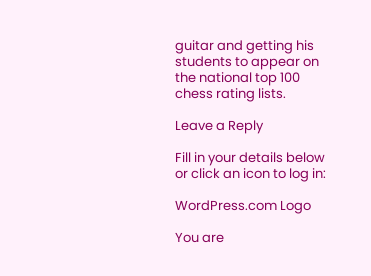guitar and getting his students to appear on the national top 100 chess rating lists.

Leave a Reply

Fill in your details below or click an icon to log in:

WordPress.com Logo

You are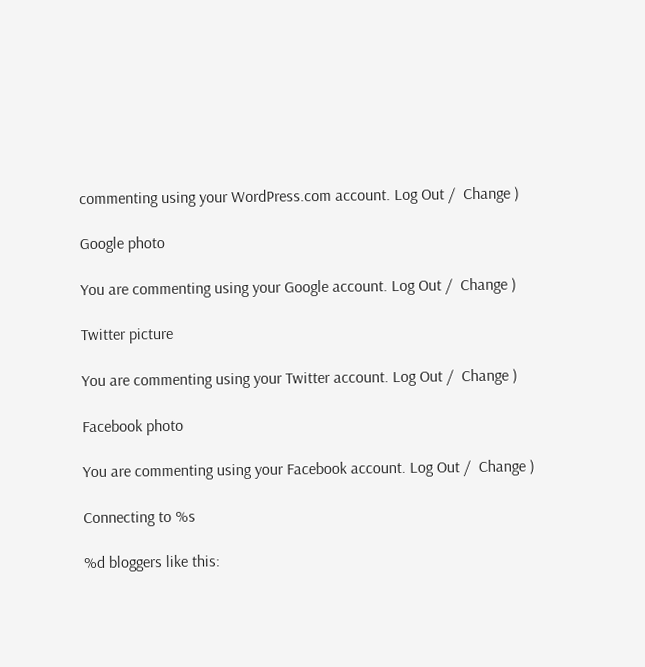commenting using your WordPress.com account. Log Out /  Change )

Google photo

You are commenting using your Google account. Log Out /  Change )

Twitter picture

You are commenting using your Twitter account. Log Out /  Change )

Facebook photo

You are commenting using your Facebook account. Log Out /  Change )

Connecting to %s

%d bloggers like this: